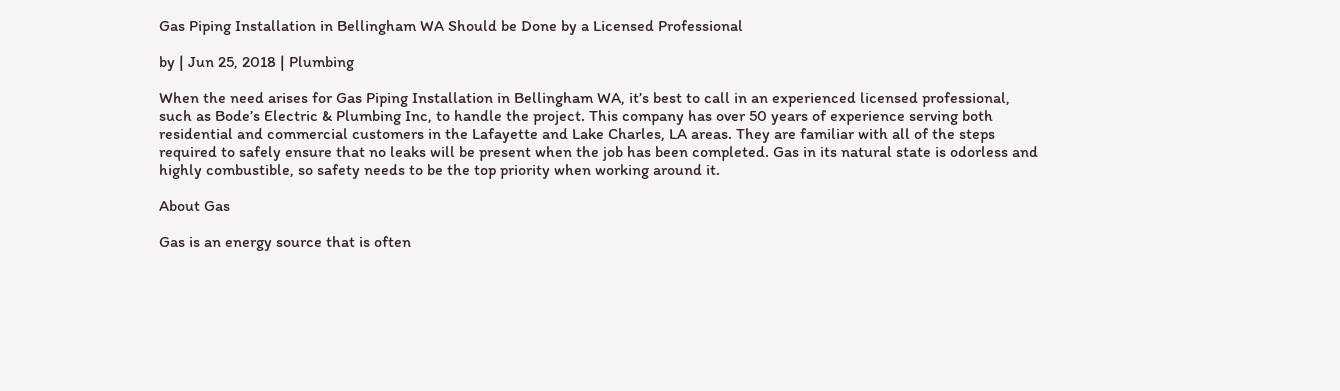Gas Piping Installation in Bellingham WA Should be Done by a Licensed Professional

by | Jun 25, 2018 | Plumbing

When the need arises for Gas Piping Installation in Bellingham WA, it’s best to call in an experienced licensed professional, such as Bode’s Electric & Plumbing Inc, to handle the project. This company has over 50 years of experience serving both residential and commercial customers in the Lafayette and Lake Charles, LA areas. They are familiar with all of the steps required to safely ensure that no leaks will be present when the job has been completed. Gas in its natural state is odorless and highly combustible, so safety needs to be the top priority when working around it.

About Gas

Gas is an energy source that is often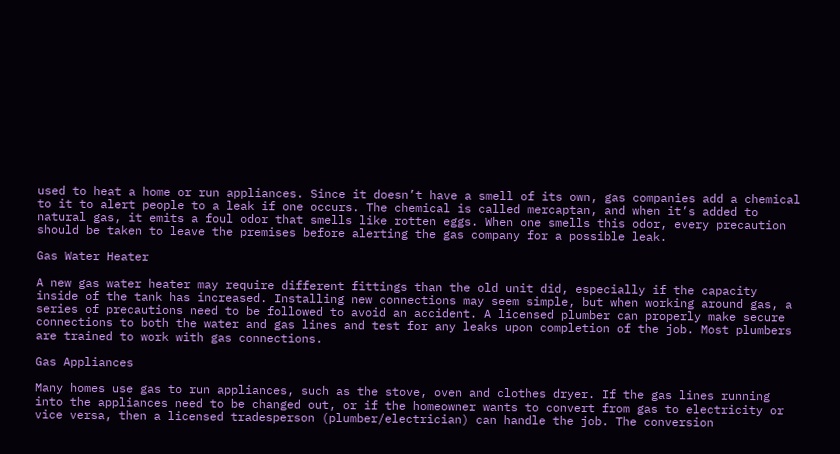used to heat a home or run appliances. Since it doesn’t have a smell of its own, gas companies add a chemical to it to alert people to a leak if one occurs. The chemical is called mercaptan, and when it’s added to natural gas, it emits a foul odor that smells like rotten eggs. When one smells this odor, every precaution should be taken to leave the premises before alerting the gas company for a possible leak.

Gas Water Heater

A new gas water heater may require different fittings than the old unit did, especially if the capacity inside of the tank has increased. Installing new connections may seem simple, but when working around gas, a series of precautions need to be followed to avoid an accident. A licensed plumber can properly make secure connections to both the water and gas lines and test for any leaks upon completion of the job. Most plumbers are trained to work with gas connections.

Gas Appliances

Many homes use gas to run appliances, such as the stove, oven and clothes dryer. If the gas lines running into the appliances need to be changed out, or if the homeowner wants to convert from gas to electricity or vice versa, then a licensed tradesperson (plumber/electrician) can handle the job. The conversion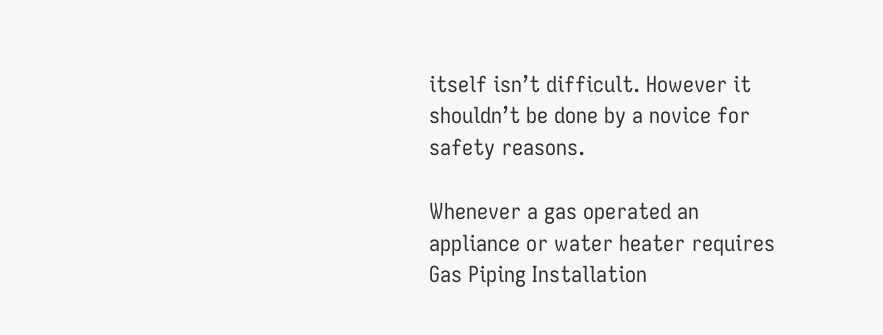itself isn’t difficult. However it shouldn’t be done by a novice for safety reasons.

Whenever a gas operated an appliance or water heater requires Gas Piping Installation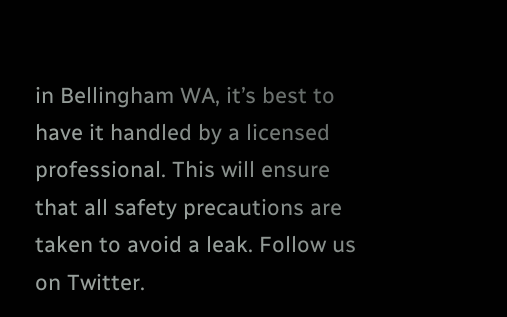in Bellingham WA, it’s best to have it handled by a licensed professional. This will ensure that all safety precautions are taken to avoid a leak. Follow us on Twitter.